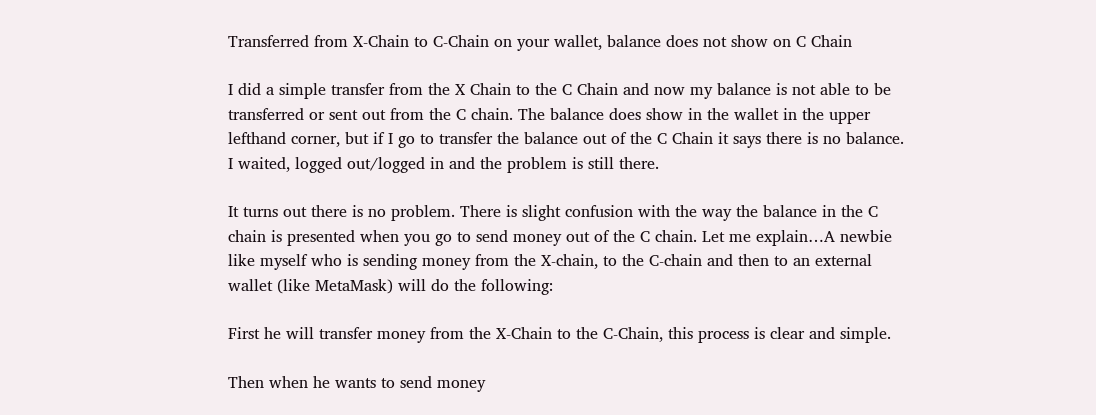Transferred from X-Chain to C-Chain on your wallet, balance does not show on C Chain

I did a simple transfer from the X Chain to the C Chain and now my balance is not able to be transferred or sent out from the C chain. The balance does show in the wallet in the upper lefthand corner, but if I go to transfer the balance out of the C Chain it says there is no balance. I waited, logged out/logged in and the problem is still there.

It turns out there is no problem. There is slight confusion with the way the balance in the C chain is presented when you go to send money out of the C chain. Let me explain…A newbie like myself who is sending money from the X-chain, to the C-chain and then to an external wallet (like MetaMask) will do the following:

First he will transfer money from the X-Chain to the C-Chain, this process is clear and simple.

Then when he wants to send money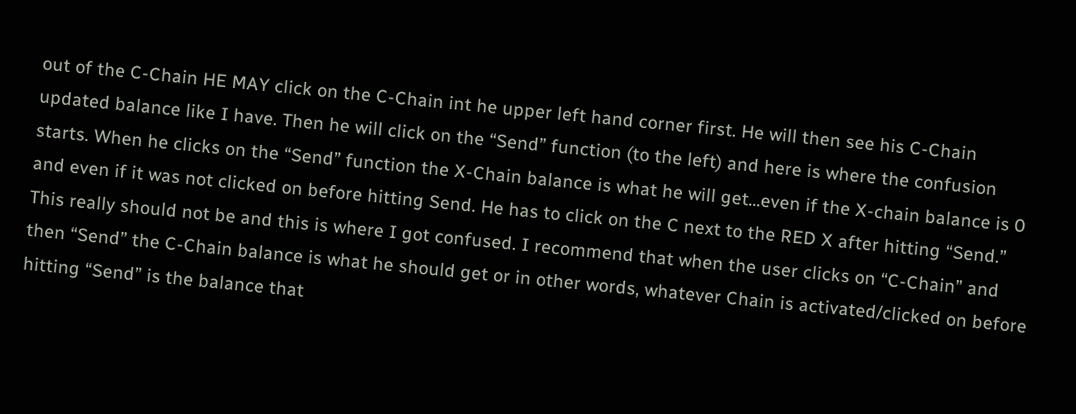out of the C-Chain HE MAY click on the C-Chain int he upper left hand corner first. He will then see his C-Chain updated balance like I have. Then he will click on the “Send” function (to the left) and here is where the confusion starts. When he clicks on the “Send” function the X-Chain balance is what he will get…even if the X-chain balance is 0 and even if it was not clicked on before hitting Send. He has to click on the C next to the RED X after hitting “Send.” This really should not be and this is where I got confused. I recommend that when the user clicks on “C-Chain” and then “Send” the C-Chain balance is what he should get or in other words, whatever Chain is activated/clicked on before hitting “Send” is the balance that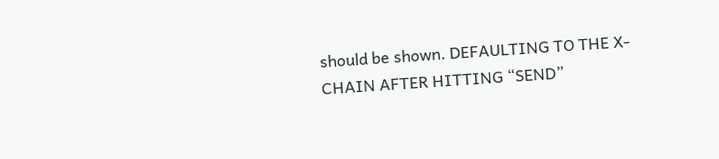should be shown. DEFAULTING TO THE X-CHAIN AFTER HITTING “SEND”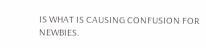IS WHAT IS CAUSING CONFUSION FOR NEWBIES.